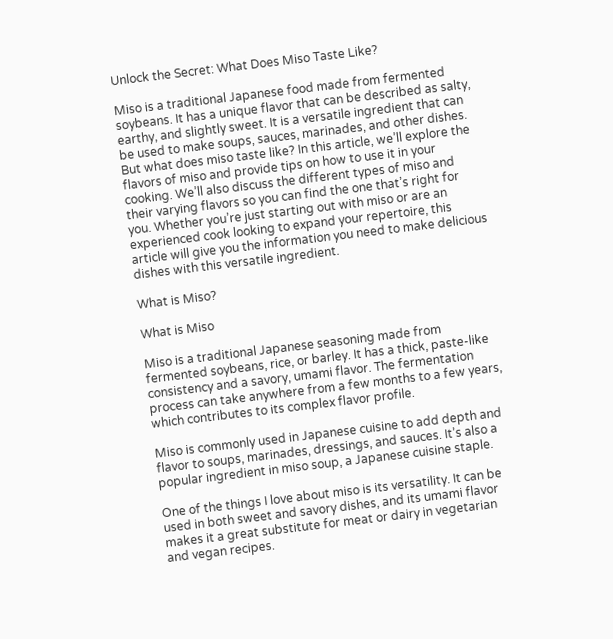Unlock the Secret: What Does Miso Taste Like?

Miso is a traditional Japanese food made from fermented soybeans. It has a unique flavor that can be described as salty, earthy, and slightly sweet. It is a versatile ingredient that can be used to make soups, sauces, marinades, and other dishes. But what does miso taste like? In this article, we’ll explore the flavors of miso and provide tips on how to use it in your cooking. We’ll also discuss the different types of miso and their varying flavors so you can find the one that’s right for you. Whether you’re just starting out with miso or are an experienced cook looking to expand your repertoire, this article will give you the information you need to make delicious dishes with this versatile ingredient.

What is Miso?

What is Miso

Miso is a traditional Japanese seasoning made from fermented soybeans, rice, or barley. It has a thick, paste-like consistency and a savory, umami flavor. The fermentation process can take anywhere from a few months to a few years, which contributes to its complex flavor profile.

Miso is commonly used in Japanese cuisine to add depth and flavor to soups, marinades, dressings, and sauces. It’s also a popular ingredient in miso soup, a Japanese cuisine staple.

One of the things I love about miso is its versatility. It can be used in both sweet and savory dishes, and its umami flavor makes it a great substitute for meat or dairy in vegetarian and vegan recipes.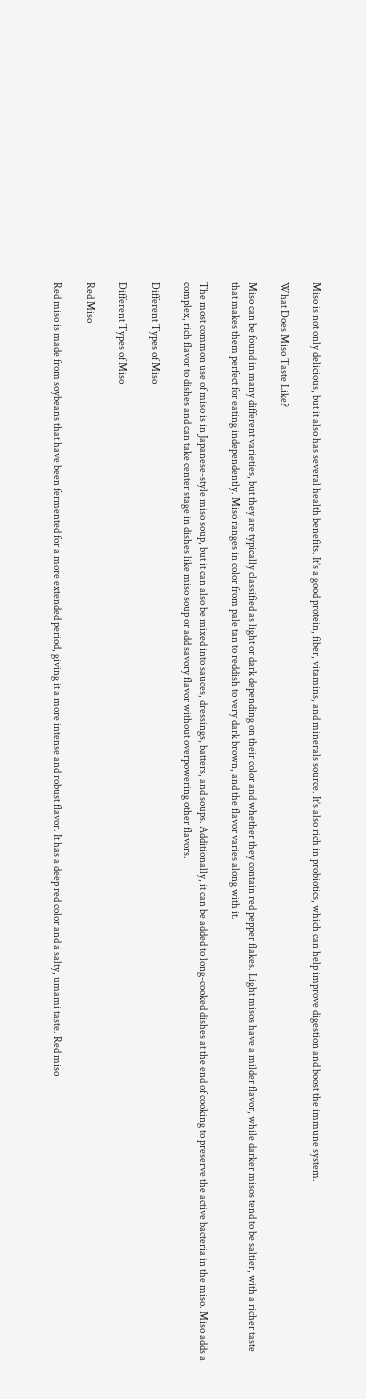Miso is not only delicious, but it also has several health benefits. It’s a good protein, fiber, vitamins, and minerals source. It’s also rich in probiotics, which can help improve digestion and boost the immune system.

What Does Miso Taste Like?

Miso can be found in many different varieties, but they are typically classified as light or dark depending on their color and whether they contain red pepper flakes. Light misos have a milder flavor, while darker misos tend to be saltier, with a richer taste that makes them perfect for eating independently. Miso ranges in color from pale tan to reddish to very dark brown, and the flavor varies along with it.

The most common use of miso is in Japanese-style miso soup, but it can also be mixed into sauces, dressings, batters, and soups. Additionally, it can be added to long-cooked dishes at the end of cooking to preserve the active bacteria in the miso. Miso adds a complex, rich flavor to dishes and can take center stage in dishes like miso soup or add savory flavor without overpowering other flavors.

Different Types of Miso

Different Types of Miso

Red Miso

Red miso is made from soybeans that have been fermented for a more extended period, giving it a more intense and robust flavor. It has a deep red color and a salty, umami taste. Red miso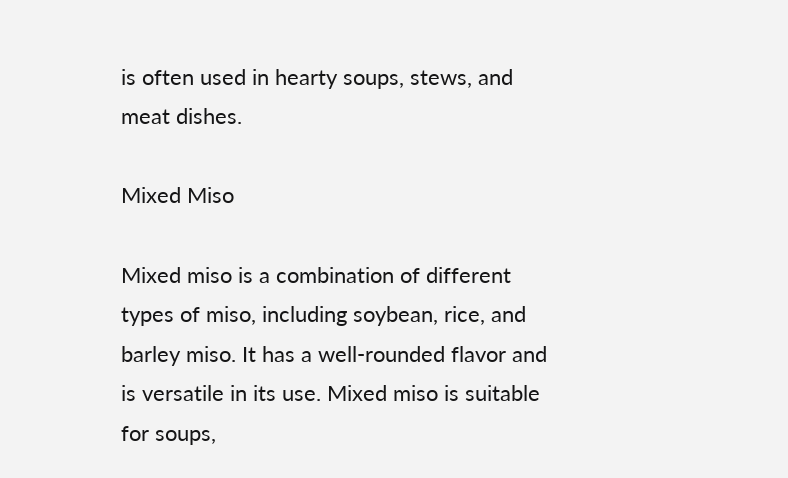is often used in hearty soups, stews, and meat dishes.

Mixed Miso

Mixed miso is a combination of different types of miso, including soybean, rice, and barley miso. It has a well-rounded flavor and is versatile in its use. Mixed miso is suitable for soups,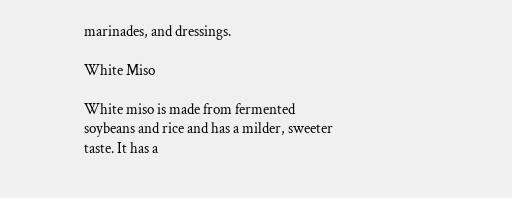marinades, and dressings.

White Miso

White miso is made from fermented soybeans and rice and has a milder, sweeter taste. It has a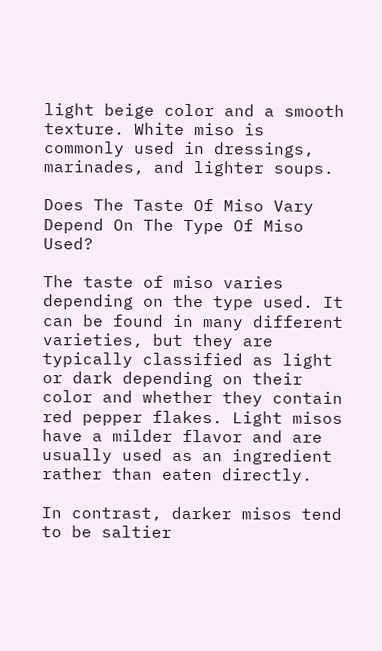light beige color and a smooth texture. White miso is commonly used in dressings, marinades, and lighter soups.

Does The Taste Of Miso Vary Depend On The Type Of Miso Used?

The taste of miso varies depending on the type used. It can be found in many different varieties, but they are typically classified as light or dark depending on their color and whether they contain red pepper flakes. Light misos have a milder flavor and are usually used as an ingredient rather than eaten directly.

In contrast, darker misos tend to be saltier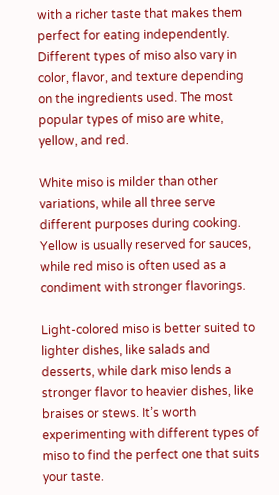with a richer taste that makes them perfect for eating independently. Different types of miso also vary in color, flavor, and texture depending on the ingredients used. The most popular types of miso are white, yellow, and red.

White miso is milder than other variations, while all three serve different purposes during cooking. Yellow is usually reserved for sauces, while red miso is often used as a condiment with stronger flavorings.

Light-colored miso is better suited to lighter dishes, like salads and desserts, while dark miso lends a stronger flavor to heavier dishes, like braises or stews. It’s worth experimenting with different types of miso to find the perfect one that suits your taste.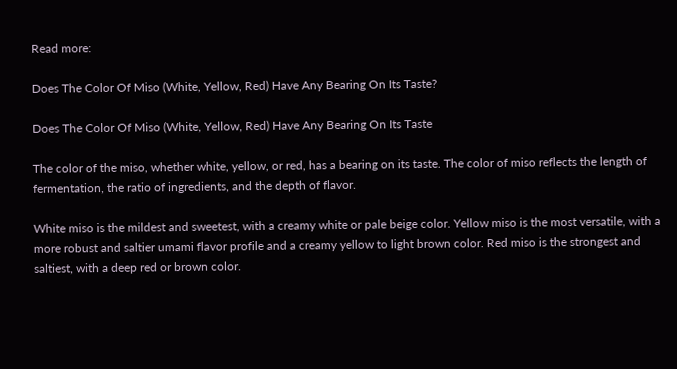Read more:

Does The Color Of Miso (White, Yellow, Red) Have Any Bearing On Its Taste?

Does The Color Of Miso (White, Yellow, Red) Have Any Bearing On Its Taste

The color of the miso, whether white, yellow, or red, has a bearing on its taste. The color of miso reflects the length of fermentation, the ratio of ingredients, and the depth of flavor.

White miso is the mildest and sweetest, with a creamy white or pale beige color. Yellow miso is the most versatile, with a more robust and saltier umami flavor profile and a creamy yellow to light brown color. Red miso is the strongest and saltiest, with a deep red or brown color.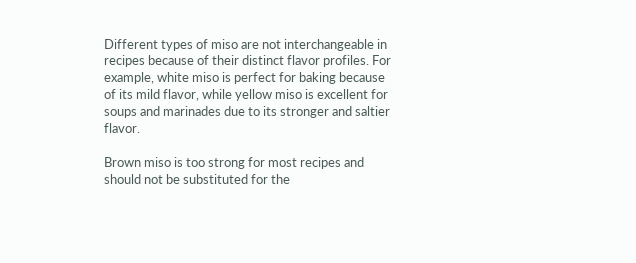Different types of miso are not interchangeable in recipes because of their distinct flavor profiles. For example, white miso is perfect for baking because of its mild flavor, while yellow miso is excellent for soups and marinades due to its stronger and saltier flavor.

Brown miso is too strong for most recipes and should not be substituted for the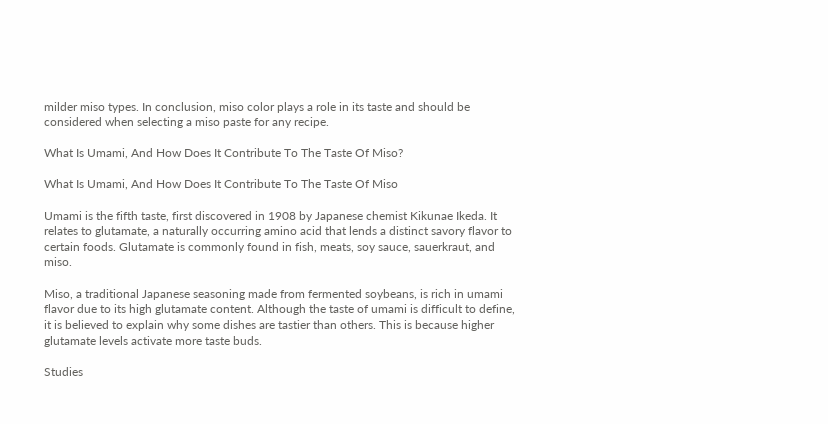milder miso types. In conclusion, miso color plays a role in its taste and should be considered when selecting a miso paste for any recipe.

What Is Umami, And How Does It Contribute To The Taste Of Miso?

What Is Umami, And How Does It Contribute To The Taste Of Miso

Umami is the fifth taste, first discovered in 1908 by Japanese chemist Kikunae Ikeda. It relates to glutamate, a naturally occurring amino acid that lends a distinct savory flavor to certain foods. Glutamate is commonly found in fish, meats, soy sauce, sauerkraut, and miso.

Miso, a traditional Japanese seasoning made from fermented soybeans, is rich in umami flavor due to its high glutamate content. Although the taste of umami is difficult to define, it is believed to explain why some dishes are tastier than others. This is because higher glutamate levels activate more taste buds.

Studies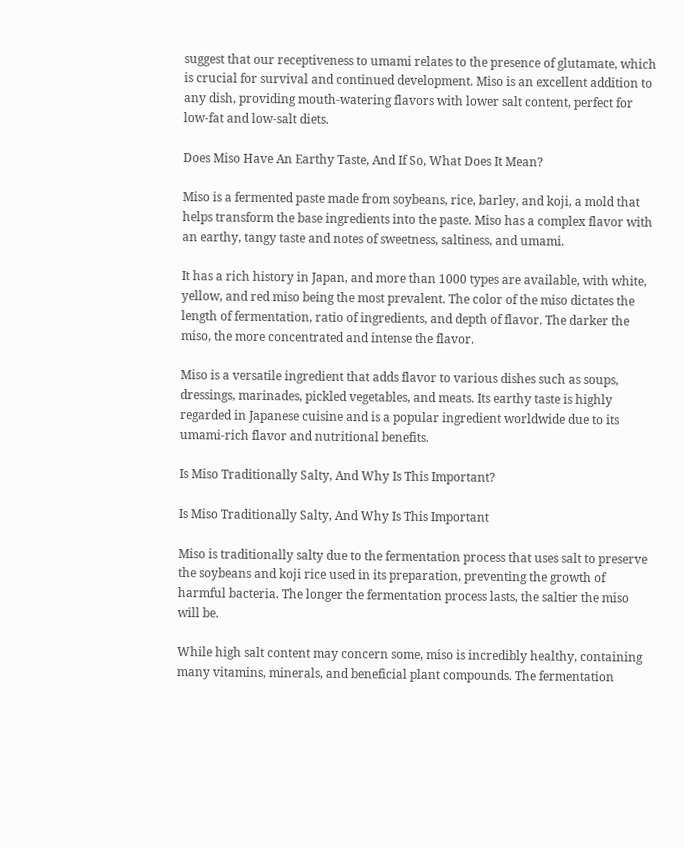suggest that our receptiveness to umami relates to the presence of glutamate, which is crucial for survival and continued development. Miso is an excellent addition to any dish, providing mouth-watering flavors with lower salt content, perfect for low-fat and low-salt diets.

Does Miso Have An Earthy Taste, And If So, What Does It Mean?

Miso is a fermented paste made from soybeans, rice, barley, and koji, a mold that helps transform the base ingredients into the paste. Miso has a complex flavor with an earthy, tangy taste and notes of sweetness, saltiness, and umami.

It has a rich history in Japan, and more than 1000 types are available, with white, yellow, and red miso being the most prevalent. The color of the miso dictates the length of fermentation, ratio of ingredients, and depth of flavor. The darker the miso, the more concentrated and intense the flavor.

Miso is a versatile ingredient that adds flavor to various dishes such as soups, dressings, marinades, pickled vegetables, and meats. Its earthy taste is highly regarded in Japanese cuisine and is a popular ingredient worldwide due to its umami-rich flavor and nutritional benefits.

Is Miso Traditionally Salty, And Why Is This Important?

Is Miso Traditionally Salty, And Why Is This Important

Miso is traditionally salty due to the fermentation process that uses salt to preserve the soybeans and koji rice used in its preparation, preventing the growth of harmful bacteria. The longer the fermentation process lasts, the saltier the miso will be.

While high salt content may concern some, miso is incredibly healthy, containing many vitamins, minerals, and beneficial plant compounds. The fermentation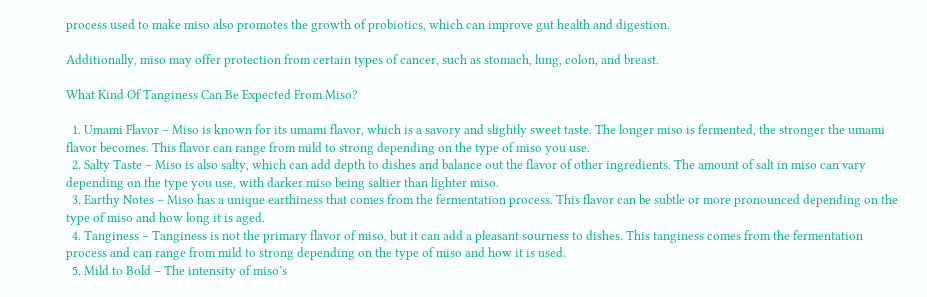process used to make miso also promotes the growth of probiotics, which can improve gut health and digestion.

Additionally, miso may offer protection from certain types of cancer, such as stomach, lung, colon, and breast.

What Kind Of Tanginess Can Be Expected From Miso?

  1. Umami Flavor – Miso is known for its umami flavor, which is a savory and slightly sweet taste. The longer miso is fermented, the stronger the umami flavor becomes. This flavor can range from mild to strong depending on the type of miso you use.
  2. Salty Taste – Miso is also salty, which can add depth to dishes and balance out the flavor of other ingredients. The amount of salt in miso can vary depending on the type you use, with darker miso being saltier than lighter miso.
  3. Earthy Notes – Miso has a unique earthiness that comes from the fermentation process. This flavor can be subtle or more pronounced depending on the type of miso and how long it is aged.
  4. Tanginess – Tanginess is not the primary flavor of miso, but it can add a pleasant sourness to dishes. This tanginess comes from the fermentation process and can range from mild to strong depending on the type of miso and how it is used.
  5. Mild to Bold – The intensity of miso’s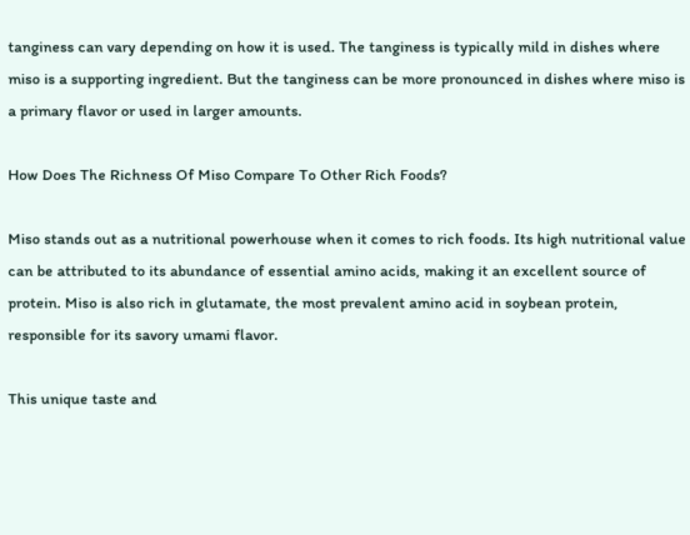tanginess can vary depending on how it is used. The tanginess is typically mild in dishes where miso is a supporting ingredient. But the tanginess can be more pronounced in dishes where miso is a primary flavor or used in larger amounts.

How Does The Richness Of Miso Compare To Other Rich Foods?

Miso stands out as a nutritional powerhouse when it comes to rich foods. Its high nutritional value can be attributed to its abundance of essential amino acids, making it an excellent source of protein. Miso is also rich in glutamate, the most prevalent amino acid in soybean protein, responsible for its savory umami flavor.

This unique taste and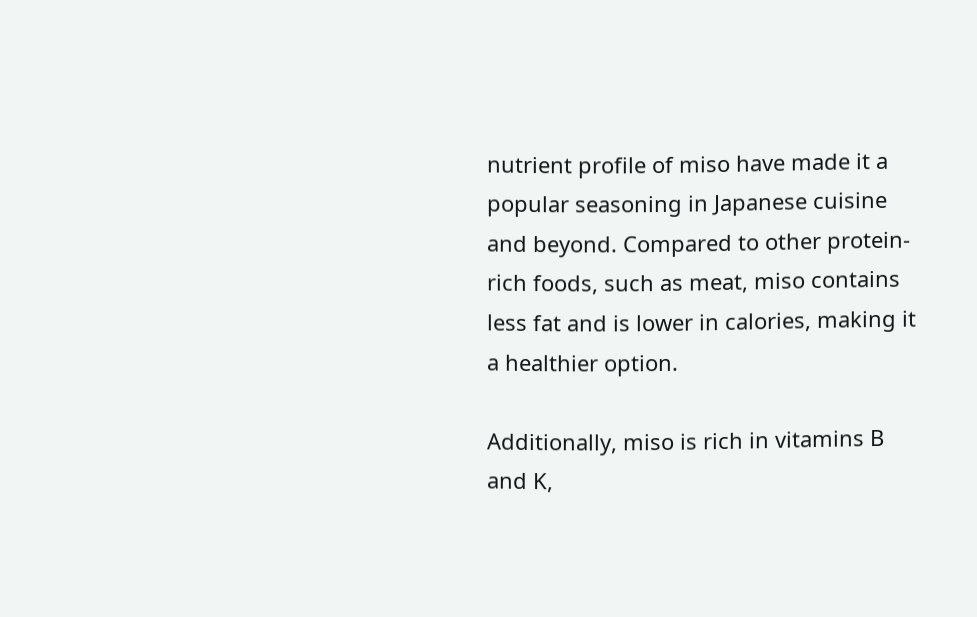nutrient profile of miso have made it a popular seasoning in Japanese cuisine and beyond. Compared to other protein-rich foods, such as meat, miso contains less fat and is lower in calories, making it a healthier option.

Additionally, miso is rich in vitamins B and K,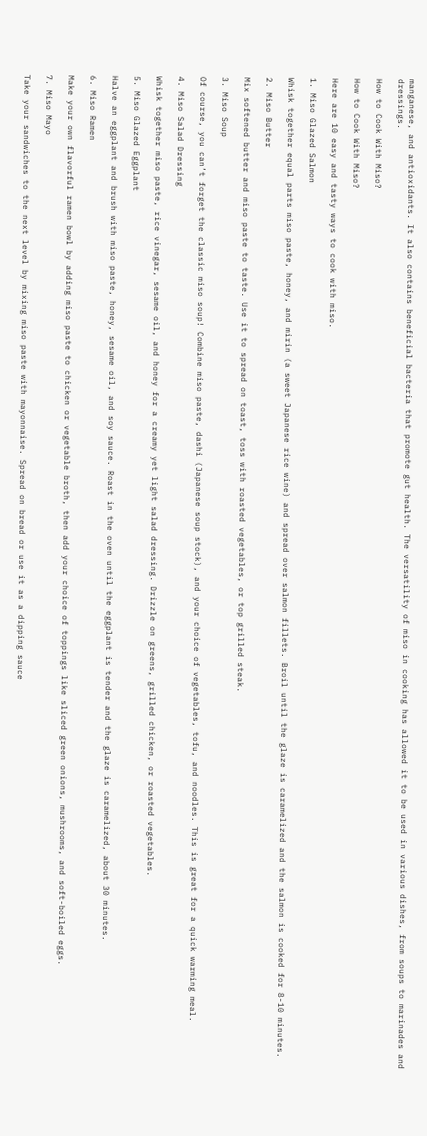manganese, and antioxidants. It also contains beneficial bacteria that promote gut health. The versatility of miso in cooking has allowed it to be used in various dishes, from soups to marinades and dressings.

How to Cook With Miso?

How to Cook With Miso?

Here are 10 easy and tasty ways to cook with miso.

1. Miso Glazed Salmon

Whisk together equal parts miso paste, honey, and mirin (a sweet Japanese rice wine) and spread over salmon fillets. Broil until the glaze is caramelized and the salmon is cooked for 8-10 minutes.

2. Miso Butter

Mix softened butter and miso paste to taste. Use it to spread on toast, toss with roasted vegetables, or top grilled steak.

3. Miso Soup

Of course, you can’t forget the classic miso soup! Combine miso paste, dashi (Japanese soup stock), and your choice of vegetables, tofu, and noodles. This is great for a quick warming meal.

4. Miso Salad Dressing

Whisk together miso paste, rice vinegar, sesame oil, and honey for a creamy yet light salad dressing. Drizzle on greens, grilled chicken, or roasted vegetables.

5. Miso Glazed Eggplant

Halve an eggplant and brush with miso paste, honey, sesame oil, and soy sauce. Roast in the oven until the eggplant is tender and the glaze is caramelized, about 30 minutes.

6. Miso Ramen

Make your own flavorful ramen bowl by adding miso paste to chicken or vegetable broth, then add your choice of toppings like sliced green onions, mushrooms, and soft-boiled eggs.

7. Miso Mayo

Take your sandwiches to the next level by mixing miso paste with mayonnaise. Spread on bread or use it as a dipping sauce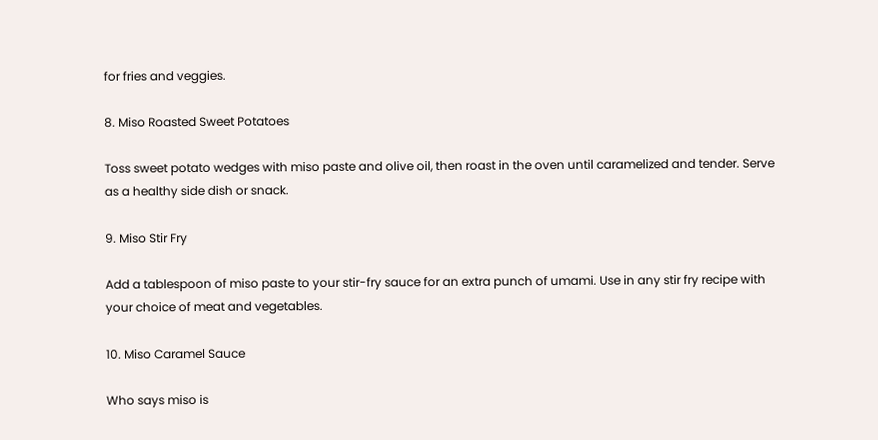for fries and veggies.

8. Miso Roasted Sweet Potatoes

Toss sweet potato wedges with miso paste and olive oil, then roast in the oven until caramelized and tender. Serve as a healthy side dish or snack.

9. Miso Stir Fry

Add a tablespoon of miso paste to your stir-fry sauce for an extra punch of umami. Use in any stir fry recipe with your choice of meat and vegetables.

10. Miso Caramel Sauce

Who says miso is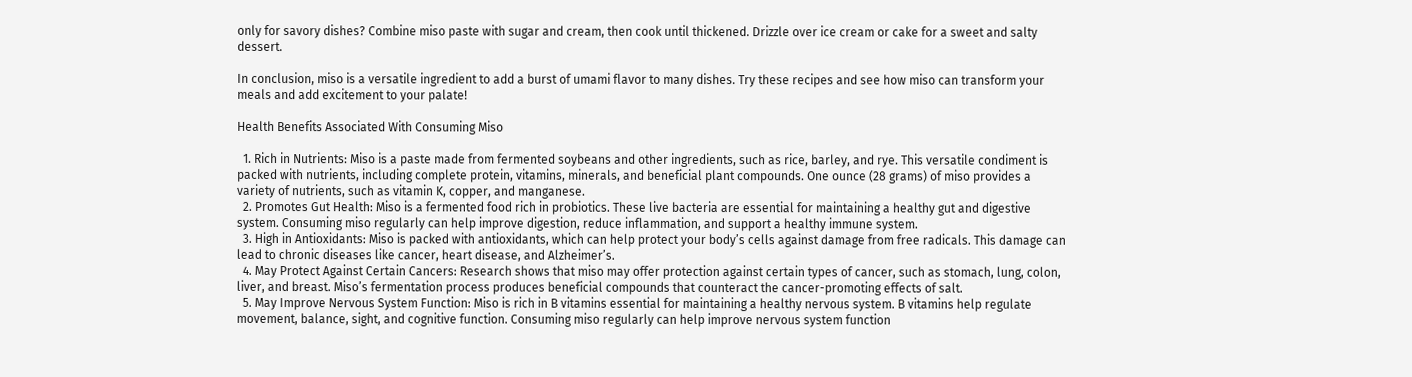only for savory dishes? Combine miso paste with sugar and cream, then cook until thickened. Drizzle over ice cream or cake for a sweet and salty dessert.

In conclusion, miso is a versatile ingredient to add a burst of umami flavor to many dishes. Try these recipes and see how miso can transform your meals and add excitement to your palate!

Health Benefits Associated With Consuming Miso

  1. Rich in Nutrients: Miso is a paste made from fermented soybeans and other ingredients, such as rice, barley, and rye. This versatile condiment is packed with nutrients, including complete protein, vitamins, minerals, and beneficial plant compounds. One ounce (28 grams) of miso provides a variety of nutrients, such as vitamin K, copper, and manganese.
  2. Promotes Gut Health: Miso is a fermented food rich in probiotics. These live bacteria are essential for maintaining a healthy gut and digestive system. Consuming miso regularly can help improve digestion, reduce inflammation, and support a healthy immune system.
  3. High in Antioxidants: Miso is packed with antioxidants, which can help protect your body’s cells against damage from free radicals. This damage can lead to chronic diseases like cancer, heart disease, and Alzheimer’s.
  4. May Protect Against Certain Cancers: Research shows that miso may offer protection against certain types of cancer, such as stomach, lung, colon, liver, and breast. Miso’s fermentation process produces beneficial compounds that counteract the cancer-promoting effects of salt.
  5. May Improve Nervous System Function: Miso is rich in B vitamins essential for maintaining a healthy nervous system. B vitamins help regulate movement, balance, sight, and cognitive function. Consuming miso regularly can help improve nervous system function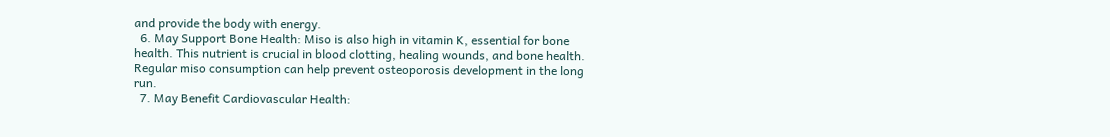and provide the body with energy.
  6. May Support Bone Health: Miso is also high in vitamin K, essential for bone health. This nutrient is crucial in blood clotting, healing wounds, and bone health. Regular miso consumption can help prevent osteoporosis development in the long run.
  7. May Benefit Cardiovascular Health: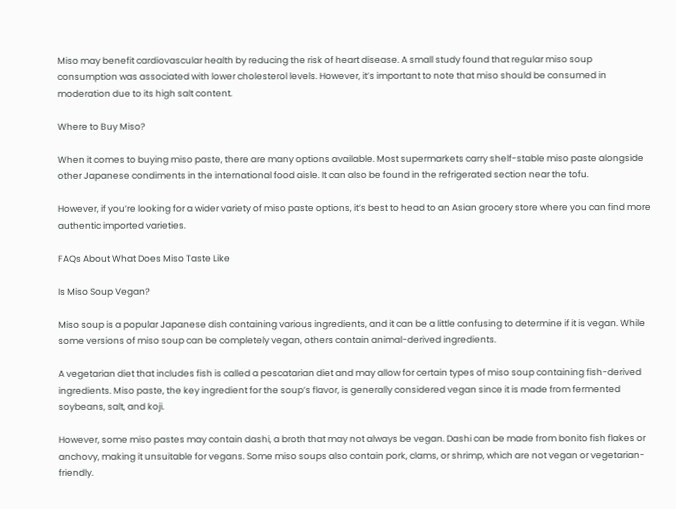Miso may benefit cardiovascular health by reducing the risk of heart disease. A small study found that regular miso soup consumption was associated with lower cholesterol levels. However, it’s important to note that miso should be consumed in moderation due to its high salt content.

Where to Buy Miso?

When it comes to buying miso paste, there are many options available. Most supermarkets carry shelf-stable miso paste alongside other Japanese condiments in the international food aisle. It can also be found in the refrigerated section near the tofu.

However, if you’re looking for a wider variety of miso paste options, it’s best to head to an Asian grocery store where you can find more authentic imported varieties.

FAQs About What Does Miso Taste Like

Is Miso Soup Vegan?

Miso soup is a popular Japanese dish containing various ingredients, and it can be a little confusing to determine if it is vegan. While some versions of miso soup can be completely vegan, others contain animal-derived ingredients.

A vegetarian diet that includes fish is called a pescatarian diet and may allow for certain types of miso soup containing fish-derived ingredients. Miso paste, the key ingredient for the soup’s flavor, is generally considered vegan since it is made from fermented soybeans, salt, and koji.

However, some miso pastes may contain dashi, a broth that may not always be vegan. Dashi can be made from bonito fish flakes or anchovy, making it unsuitable for vegans. Some miso soups also contain pork, clams, or shrimp, which are not vegan or vegetarian-friendly.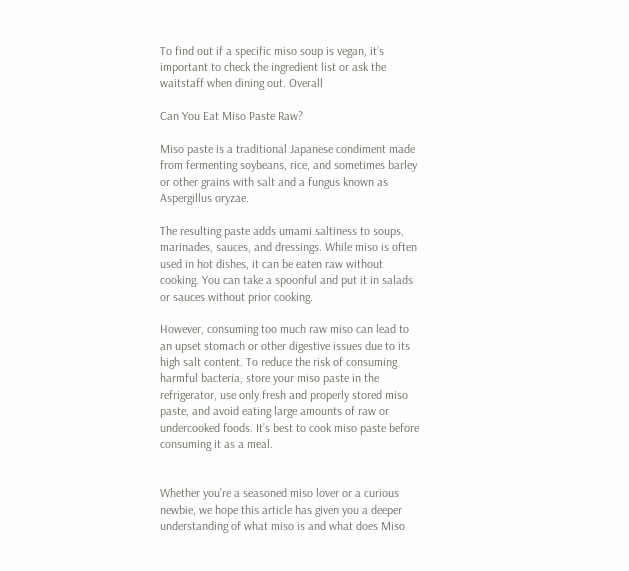To find out if a specific miso soup is vegan, it’s important to check the ingredient list or ask the waitstaff when dining out. Overall

Can You Eat Miso Paste Raw?

Miso paste is a traditional Japanese condiment made from fermenting soybeans, rice, and sometimes barley or other grains with salt and a fungus known as Aspergillus oryzae.

The resulting paste adds umami saltiness to soups, marinades, sauces, and dressings. While miso is often used in hot dishes, it can be eaten raw without cooking. You can take a spoonful and put it in salads or sauces without prior cooking.

However, consuming too much raw miso can lead to an upset stomach or other digestive issues due to its high salt content. To reduce the risk of consuming harmful bacteria, store your miso paste in the refrigerator, use only fresh and properly stored miso paste, and avoid eating large amounts of raw or undercooked foods. It’s best to cook miso paste before consuming it as a meal.


Whether you’re a seasoned miso lover or a curious newbie, we hope this article has given you a deeper understanding of what miso is and what does Miso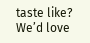taste like? We’d love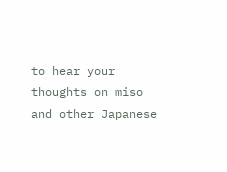to hear your thoughts on miso and other Japanese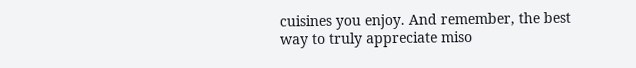cuisines you enjoy. And remember, the best way to truly appreciate miso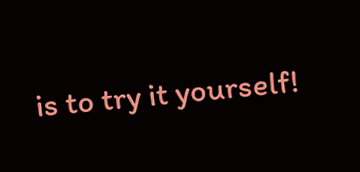is to try it yourself!